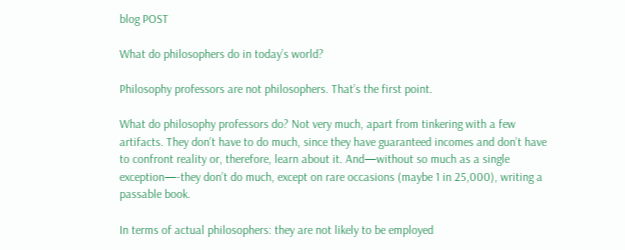blog POST

What do philosophers do in today’s world?

Philosophy professors are not philosophers. That’s the first point.

What do philosophy professors do? Not very much, apart from tinkering with a few artifacts. They don’t have to do much, since they have guaranteed incomes and don’t have to confront reality or, therefore, learn about it. And—without so much as a single exception—-they don’t do much, except on rare occasions (maybe 1 in 25,000), writing a passable book.

In terms of actual philosophers: they are not likely to be employed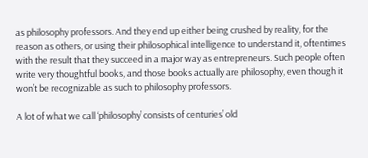as philosophy professors. And they end up either being crushed by reality, for the reason as others, or using their philosophical intelligence to understand it, oftentimes with the result that they succeed in a major way as entrepreneurs. Such people often write very thoughtful books, and those books actually are philosophy, even though it won’t be recognizable as such to philosophy professors.

A lot of what we call ‘philosophy’ consists of centuries’ old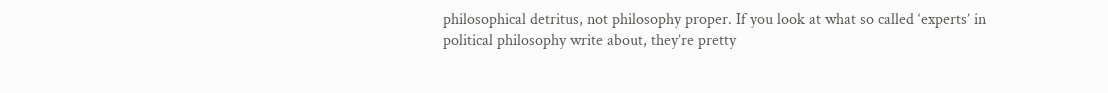philosophical detritus, not philosophy proper. If you look at what so called ‘experts’ in political philosophy write about, they’re pretty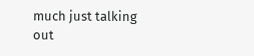much just talking out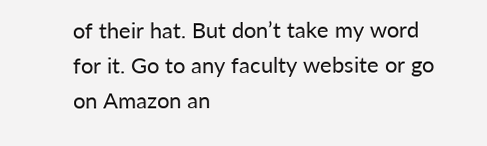of their hat. But don’t take my word for it. Go to any faculty website or go on Amazon an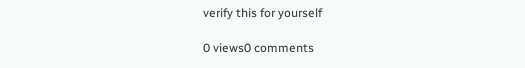verify this for yourself

0 views0 comments